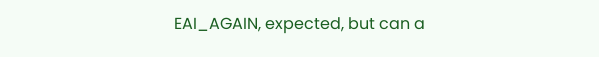EAI_AGAIN, expected, but can a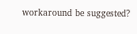workaround be suggested?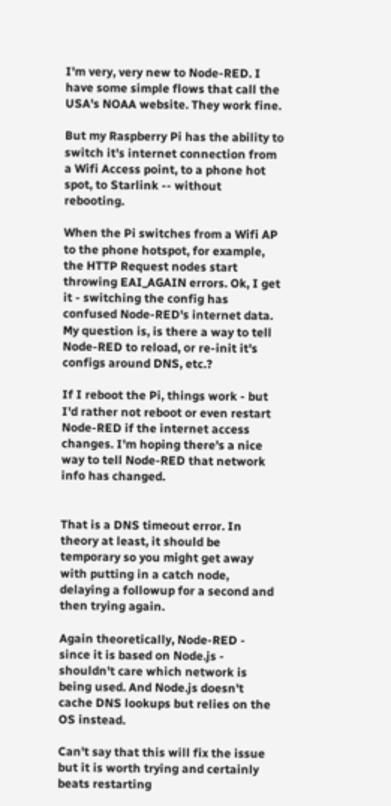I'm very, very new to Node-RED. I have some simple flows that call the USA's NOAA website. They work fine.

But my Raspberry Pi has the ability to switch it's internet connection from a Wifi Access point, to a phone hot spot, to Starlink -- without rebooting.

When the Pi switches from a Wifi AP to the phone hotspot, for example, the HTTP Request nodes start throwing EAI_AGAIN errors. Ok, I get it - switching the config has confused Node-RED's internet data. My question is, is there a way to tell Node-RED to reload, or re-init it's configs around DNS, etc.?

If I reboot the Pi, things work - but I'd rather not reboot or even restart Node-RED if the internet access changes. I'm hoping there's a nice way to tell Node-RED that network info has changed.


That is a DNS timeout error. In theory at least, it should be temporary so you might get away with putting in a catch node, delaying a followup for a second and then trying again.

Again theoretically, Node-RED - since it is based on Node.js - shouldn't care which network is being used. And Node.js doesn't cache DNS lookups but relies on the OS instead.

Can't say that this will fix the issue but it is worth trying and certainly beats restarting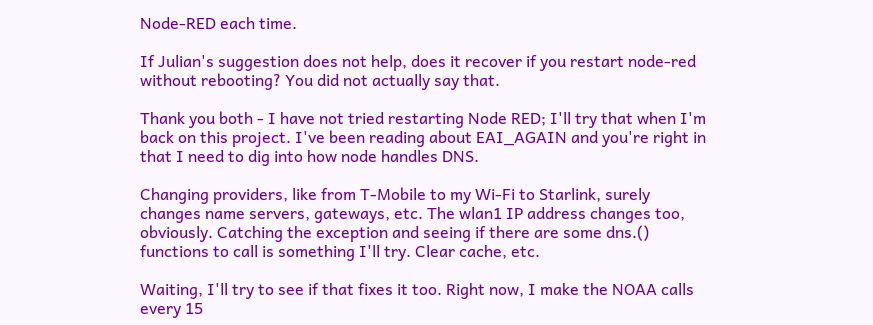Node-RED each time.

If Julian's suggestion does not help, does it recover if you restart node-red without rebooting? You did not actually say that.

Thank you both - I have not tried restarting Node RED; I'll try that when I'm back on this project. I've been reading about EAI_AGAIN and you're right in that I need to dig into how node handles DNS.

Changing providers, like from T-Mobile to my Wi-Fi to Starlink, surely changes name servers, gateways, etc. The wlan1 IP address changes too, obviously. Catching the exception and seeing if there are some dns.() functions to call is something I'll try. Clear cache, etc.

Waiting, I'll try to see if that fixes it too. Right now, I make the NOAA calls every 15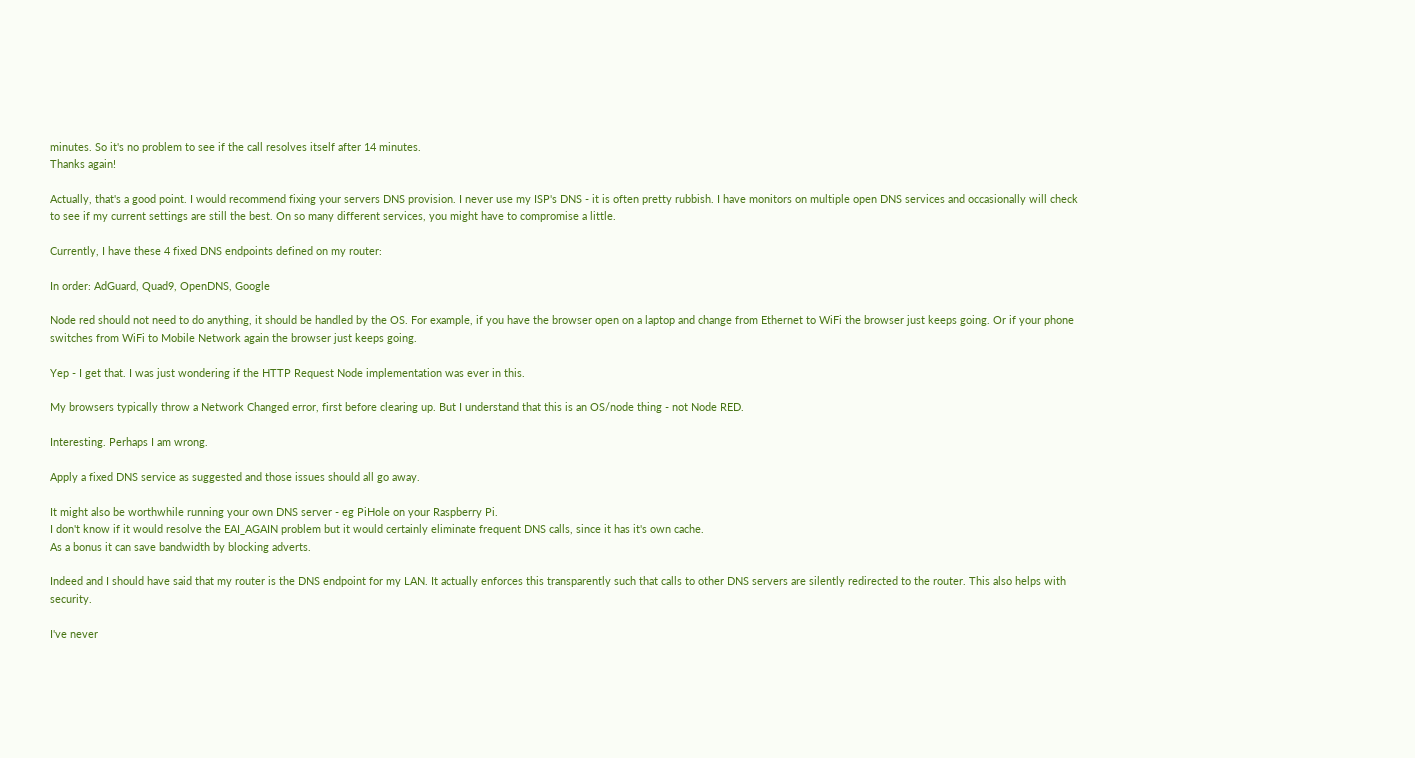minutes. So it's no problem to see if the call resolves itself after 14 minutes.
Thanks again!

Actually, that's a good point. I would recommend fixing your servers DNS provision. I never use my ISP's DNS - it is often pretty rubbish. I have monitors on multiple open DNS services and occasionally will check to see if my current settings are still the best. On so many different services, you might have to compromise a little.

Currently, I have these 4 fixed DNS endpoints defined on my router:

In order: AdGuard, Quad9, OpenDNS, Google

Node red should not need to do anything, it should be handled by the OS. For example, if you have the browser open on a laptop and change from Ethernet to WiFi the browser just keeps going. Or if your phone switches from WiFi to Mobile Network again the browser just keeps going.

Yep - I get that. I was just wondering if the HTTP Request Node implementation was ever in this.

My browsers typically throw a Network Changed error, first before clearing up. But I understand that this is an OS/node thing - not Node RED.

Interesting. Perhaps I am wrong.

Apply a fixed DNS service as suggested and those issues should all go away.

It might also be worthwhile running your own DNS server - eg PiHole on your Raspberry Pi.
I don't know if it would resolve the EAI_AGAIN problem but it would certainly eliminate frequent DNS calls, since it has it's own cache.
As a bonus it can save bandwidth by blocking adverts.

Indeed and I should have said that my router is the DNS endpoint for my LAN. It actually enforces this transparently such that calls to other DNS servers are silently redirected to the router. This also helps with security.

I've never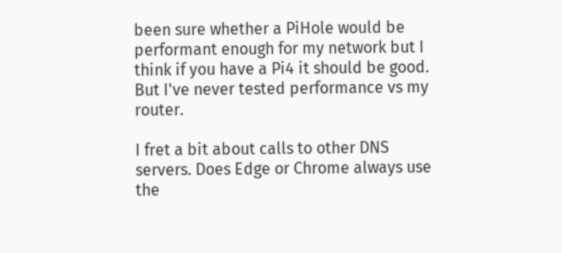been sure whether a PiHole would be performant enough for my network but I think if you have a Pi4 it should be good. But I've never tested performance vs my router.

I fret a bit about calls to other DNS servers. Does Edge or Chrome always use the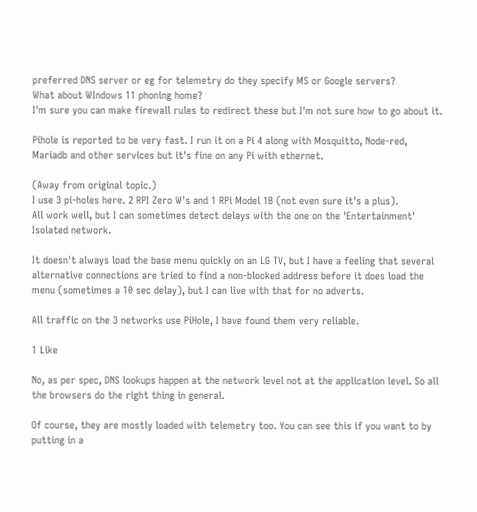preferred DNS server or eg for telemetry do they specify MS or Google servers?
What about WIndows 11 phoning home?
I'm sure you can make firewall rules to redirect these but I'm not sure how to go about it.

Pihole is reported to be very fast. I run it on a Pi 4 along with Mosquitto, Node-red, Mariadb and other services but it's fine on any Pi with ethernet.

(Away from original topic.)
I use 3 pi-holes here. 2 RPI Zero W's and 1 RPi Model 1B (not even sure it's a plus).
All work well, but I can sometimes detect delays with the one on the 'Entertainment' Isolated network.

It doesn't always load the base menu quickly on an LG TV, but I have a feeling that several alternative connections are tried to find a non-blocked address before it does load the menu (sometimes a 10 sec delay), but I can live with that for no adverts.

All traffic on the 3 networks use PiHole, I have found them very reliable.

1 Like

No, as per spec, DNS lookups happen at the network level not at the application level. So all the browsers do the right thing in general.

Of course, they are mostly loaded with telemetry too. You can see this if you want to by putting in a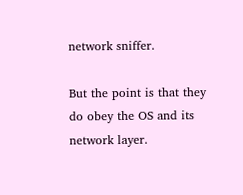network sniffer.

But the point is that they do obey the OS and its network layer.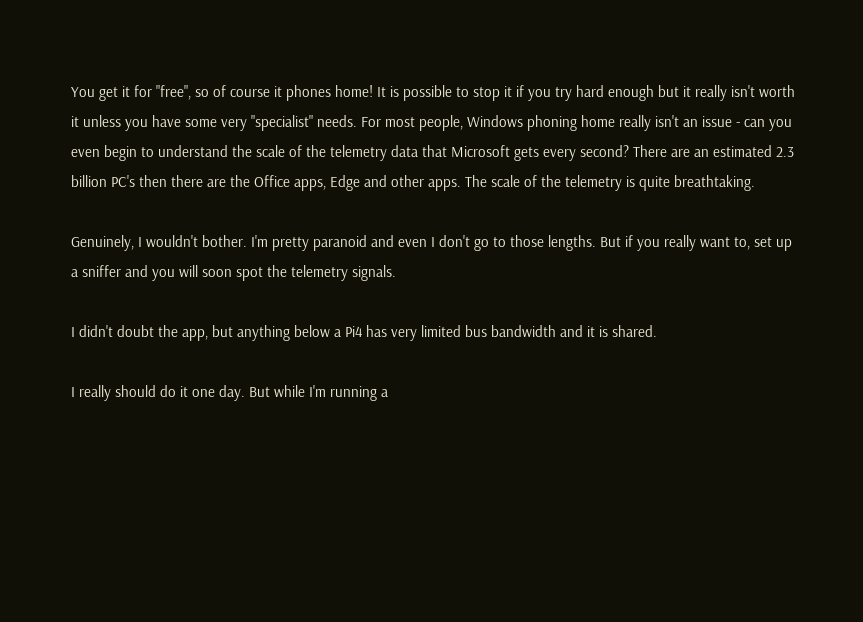You get it for "free", so of course it phones home! It is possible to stop it if you try hard enough but it really isn't worth it unless you have some very "specialist" needs. For most people, Windows phoning home really isn't an issue - can you even begin to understand the scale of the telemetry data that Microsoft gets every second? There are an estimated 2.3 billion PC's then there are the Office apps, Edge and other apps. The scale of the telemetry is quite breathtaking.

Genuinely, I wouldn't bother. I'm pretty paranoid and even I don't go to those lengths. But if you really want to, set up a sniffer and you will soon spot the telemetry signals.

I didn't doubt the app, but anything below a Pi4 has very limited bus bandwidth and it is shared.

I really should do it one day. But while I'm running a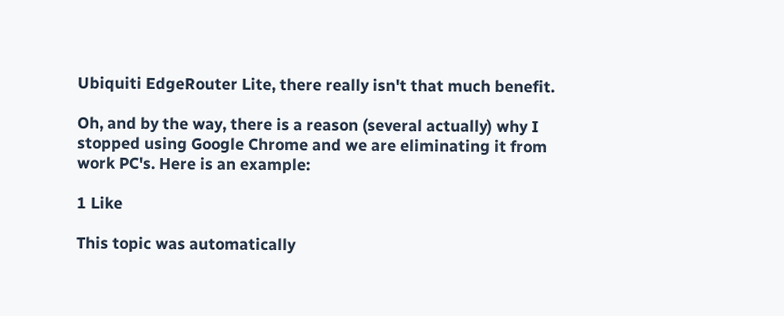Ubiquiti EdgeRouter Lite, there really isn't that much benefit.

Oh, and by the way, there is a reason (several actually) why I stopped using Google Chrome and we are eliminating it from work PC's. Here is an example:

1 Like

This topic was automatically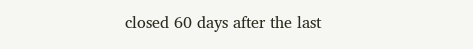closed 60 days after the last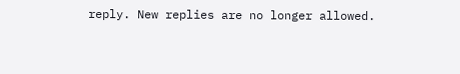reply. New replies are no longer allowed.